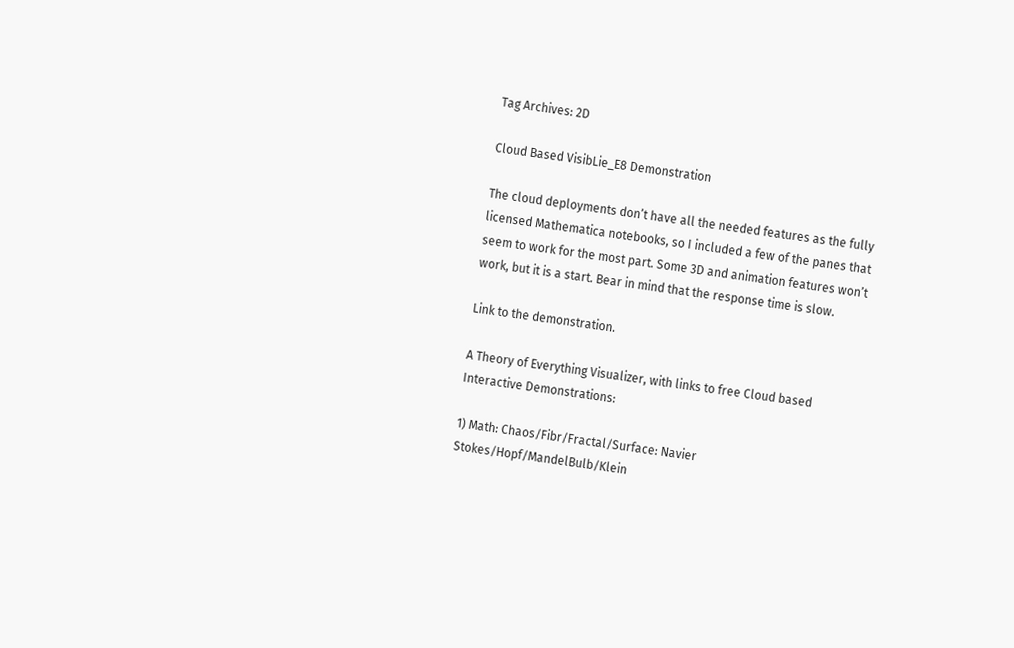Tag Archives: 2D

Cloud Based VisibLie_E8 Demonstration

The cloud deployments don’t have all the needed features as the fully licensed Mathematica notebooks, so I included a few of the panes that seem to work for the most part. Some 3D and animation features won’t work, but it is a start. Bear in mind that the response time is slow.

Link to the demonstration.

A Theory of Everything Visualizer, with links to free Cloud based Interactive Demonstrations:

1) Math: Chaos/Fibr/Fractal/Surface: Navier Stokes/Hopf/MandelBulb/Klein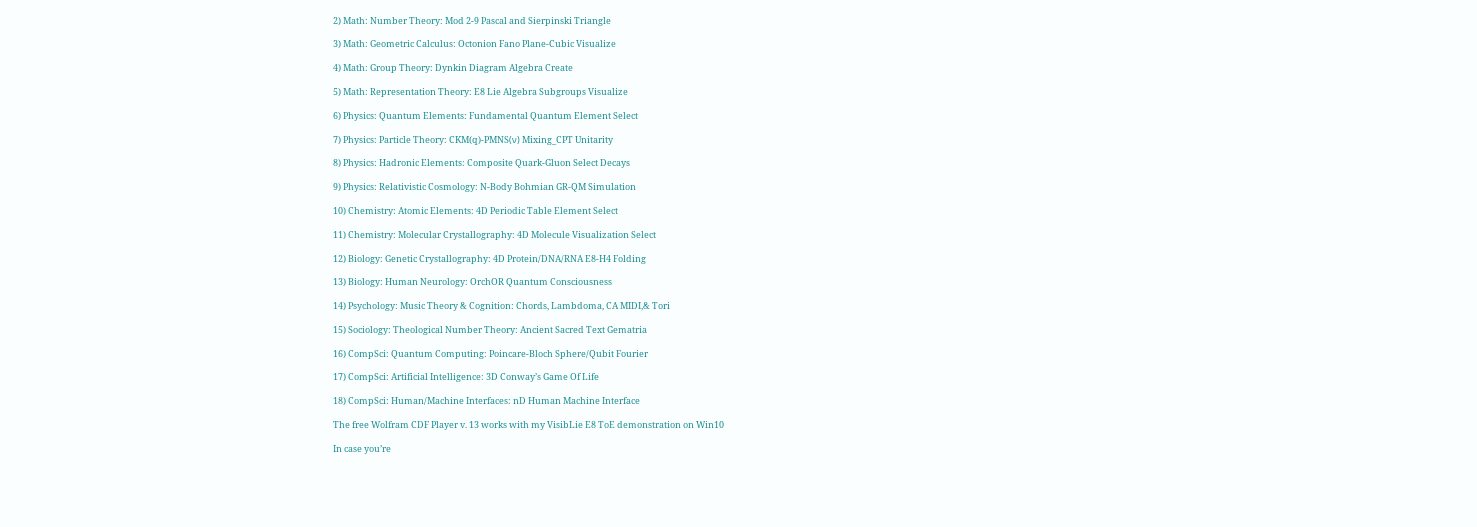2) Math: Number Theory: Mod 2-9 Pascal and Sierpinski Triangle

3) Math: Geometric Calculus: Octonion Fano Plane-Cubic Visualize

4) Math: Group Theory: Dynkin Diagram Algebra Create

5) Math: Representation Theory: E8 Lie Algebra Subgroups Visualize

6) Physics: Quantum Elements: Fundamental Quantum Element Select

7) Physics: Particle Theory: CKM(q)-PMNS(ν) Mixing_CPT Unitarity

8) Physics: Hadronic Elements: Composite Quark-Gluon Select Decays

9) Physics: Relativistic Cosmology: N-Body Bohmian GR-QM Simulation

10) Chemistry: Atomic Elements: 4D Periodic Table Element Select

11) Chemistry: Molecular Crystallography: 4D Molecule Visualization Select

12) Biology: Genetic Crystallography: 4D Protein/DNA/RNA E8-H4 Folding

13) Biology: Human Neurology: OrchOR Quantum Consciousness

14) Psychology: Music Theory & Cognition: Chords, Lambdoma, CA MIDI,& Tori

15) Sociology: Theological Number Theory: Ancient Sacred Text Gematria

16) CompSci: Quantum Computing: Poincare-Bloch Sphere/Qubit Fourier

17) CompSci: Artificial Intelligence: 3D Conway’s Game Of Life

18) CompSci: Human/Machine Interfaces: nD Human Machine Interface

The free Wolfram CDF Player v. 13 works with my VisibLie E8 ToE demonstration on Win10

In case you’re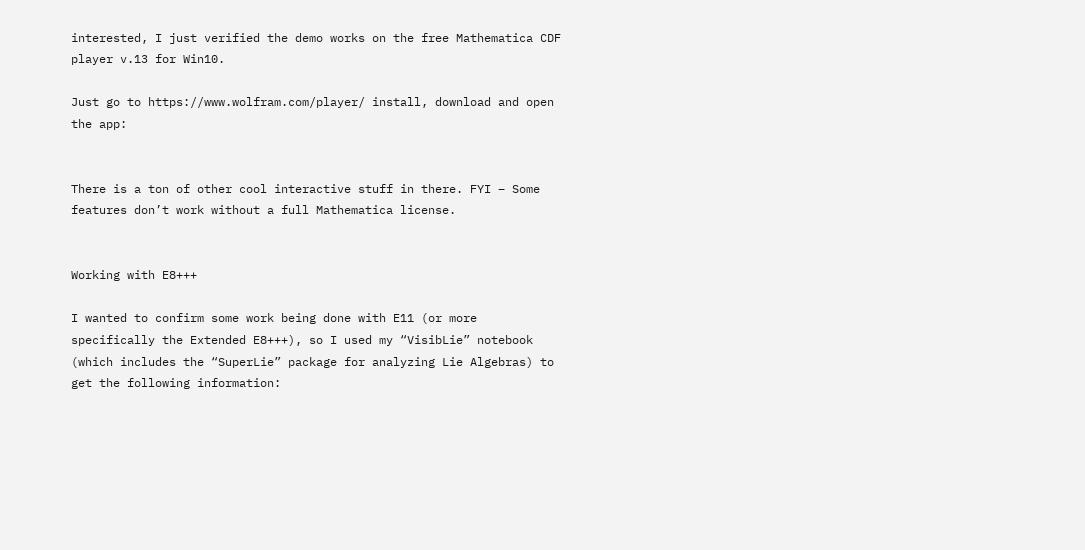interested, I just verified the demo works on the free Mathematica CDF player v.13 for Win10.

Just go to https://www.wolfram.com/player/ install, download and open the app:


There is a ton of other cool interactive stuff in there. FYI – Some features don’t work without a full Mathematica license.


Working with E8+++

I wanted to confirm some work being done with E11 (or more specifically the Extended E8+++), so I used my “VisibLie” notebook (which includes the “SuperLie” package for analyzing Lie Algebras) to get the following information: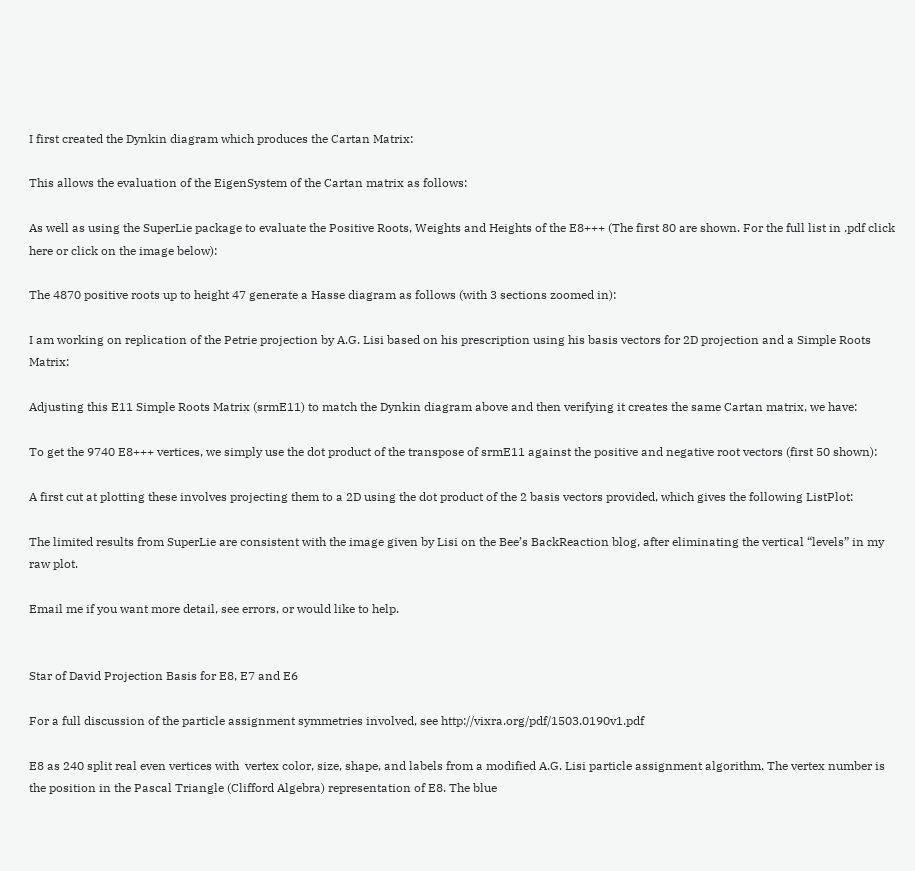I first created the Dynkin diagram which produces the Cartan Matrix:

This allows the evaluation of the EigenSystem of the Cartan matrix as follows:

As well as using the SuperLie package to evaluate the Positive Roots, Weights and Heights of the E8+++ (The first 80 are shown. For the full list in .pdf click here or click on the image below):

The 4870 positive roots up to height 47 generate a Hasse diagram as follows (with 3 sections zoomed in):

I am working on replication of the Petrie projection by A.G. Lisi based on his prescription using his basis vectors for 2D projection and a Simple Roots Matrix:

Adjusting this E11 Simple Roots Matrix (srmE11) to match the Dynkin diagram above and then verifying it creates the same Cartan matrix, we have:

To get the 9740 E8+++ vertices, we simply use the dot product of the transpose of srmE11 against the positive and negative root vectors (first 50 shown):

A first cut at plotting these involves projecting them to a 2D using the dot product of the 2 basis vectors provided, which gives the following ListPlot:

The limited results from SuperLie are consistent with the image given by Lisi on the Bee’s BackReaction blog, after eliminating the vertical “levels” in my raw plot.

Email me if you want more detail, see errors, or would like to help.


Star of David Projection Basis for E8, E7 and E6

For a full discussion of the particle assignment symmetries involved, see http://vixra.org/pdf/1503.0190v1.pdf

E8 as 240 split real even vertices with  vertex color, size, shape, and labels from a modified A.G. Lisi particle assignment algorithm. The vertex number is the position in the Pascal Triangle (Clifford Algebra) representation of E8. The blue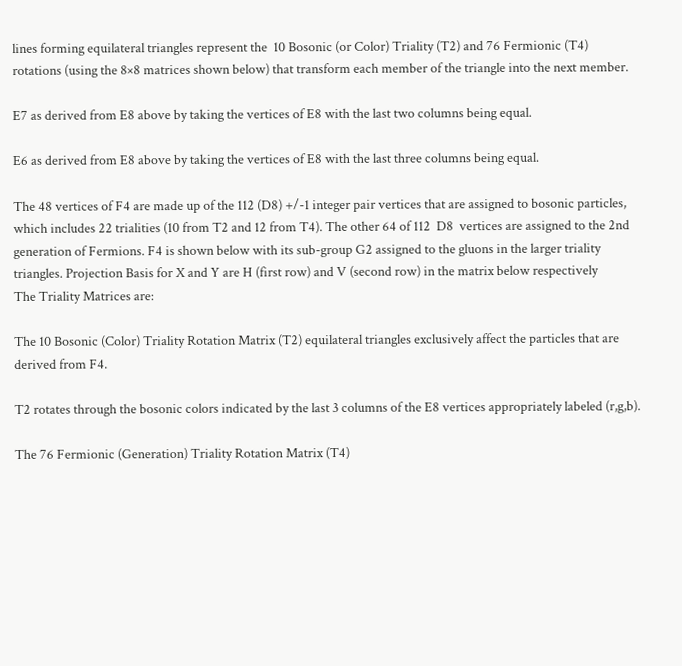lines forming equilateral triangles represent the  10 Bosonic (or Color) Triality (T2) and 76 Fermionic (T4) rotations (using the 8×8 matrices shown below) that transform each member of the triangle into the next member.

E7 as derived from E8 above by taking the vertices of E8 with the last two columns being equal.

E6 as derived from E8 above by taking the vertices of E8 with the last three columns being equal.

The 48 vertices of F4 are made up of the 112 (D8) +/-1 integer pair vertices that are assigned to bosonic particles, which includes 22 trialities (10 from T2 and 12 from T4). The other 64 of 112  D8  vertices are assigned to the 2nd generation of Fermions. F4 is shown below with its sub-group G2 assigned to the gluons in the larger triality triangles. Projection Basis for X and Y are H (first row) and V (second row) in the matrix below respectively
The Triality Matrices are:

The 10 Bosonic (Color) Triality Rotation Matrix (T2) equilateral triangles exclusively affect the particles that are derived from F4.

T2 rotates through the bosonic colors indicated by the last 3 columns of the E8 vertices appropriately labeled (r,g,b).

The 76 Fermionic (Generation) Triality Rotation Matrix (T4)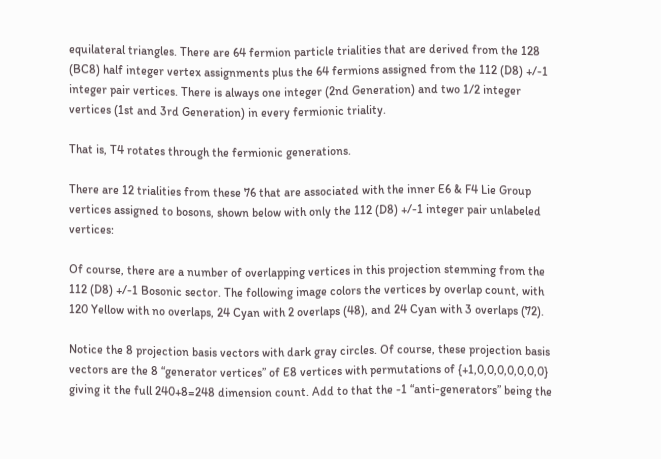equilateral triangles. There are 64 fermion particle trialities that are derived from the 128 (BC8) half integer vertex assignments plus the 64 fermions assigned from the 112 (D8) +/-1 integer pair vertices. There is always one integer (2nd Generation) and two 1/2 integer vertices (1st and 3rd Generation) in every fermionic triality.

That is, T4 rotates through the fermionic generations.

There are 12 trialities from these 76 that are associated with the inner E6 & F4 Lie Group vertices assigned to bosons, shown below with only the 112 (D8) +/-1 integer pair unlabeled vertices:

Of course, there are a number of overlapping vertices in this projection stemming from the 112 (D8) +/-1 Bosonic sector. The following image colors the vertices by overlap count, with 120 Yellow with no overlaps, 24 Cyan with 2 overlaps (48), and 24 Cyan with 3 overlaps (72).

Notice the 8 projection basis vectors with dark gray circles. Of course, these projection basis vectors are the 8 “generator vertices” of E8 vertices with permutations of {+1,0,0,0,0,0,0,0} giving it the full 240+8=248 dimension count. Add to that the -1 “anti-generators” being the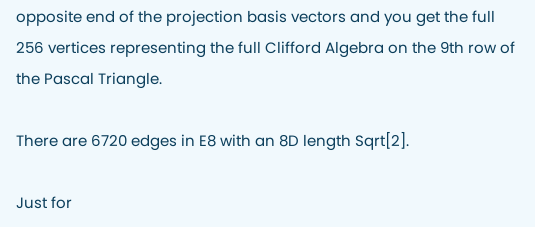opposite end of the projection basis vectors and you get the full 256 vertices representing the full Clifford Algebra on the 9th row of the Pascal Triangle.

There are 6720 edges in E8 with an 8D length Sqrt[2].

Just for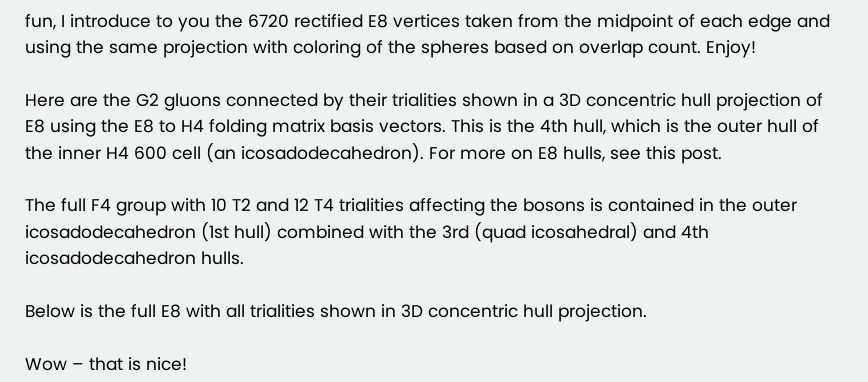fun, I introduce to you the 6720 rectified E8 vertices taken from the midpoint of each edge and using the same projection with coloring of the spheres based on overlap count. Enjoy!

Here are the G2 gluons connected by their trialities shown in a 3D concentric hull projection of E8 using the E8 to H4 folding matrix basis vectors. This is the 4th hull, which is the outer hull of the inner H4 600 cell (an icosadodecahedron). For more on E8 hulls, see this post.

The full F4 group with 10 T2 and 12 T4 trialities affecting the bosons is contained in the outer icosadodecahedron (1st hull) combined with the 3rd (quad icosahedral) and 4th icosadodecahedron hulls.

Below is the full E8 with all trialities shown in 3D concentric hull projection.

Wow – that is nice!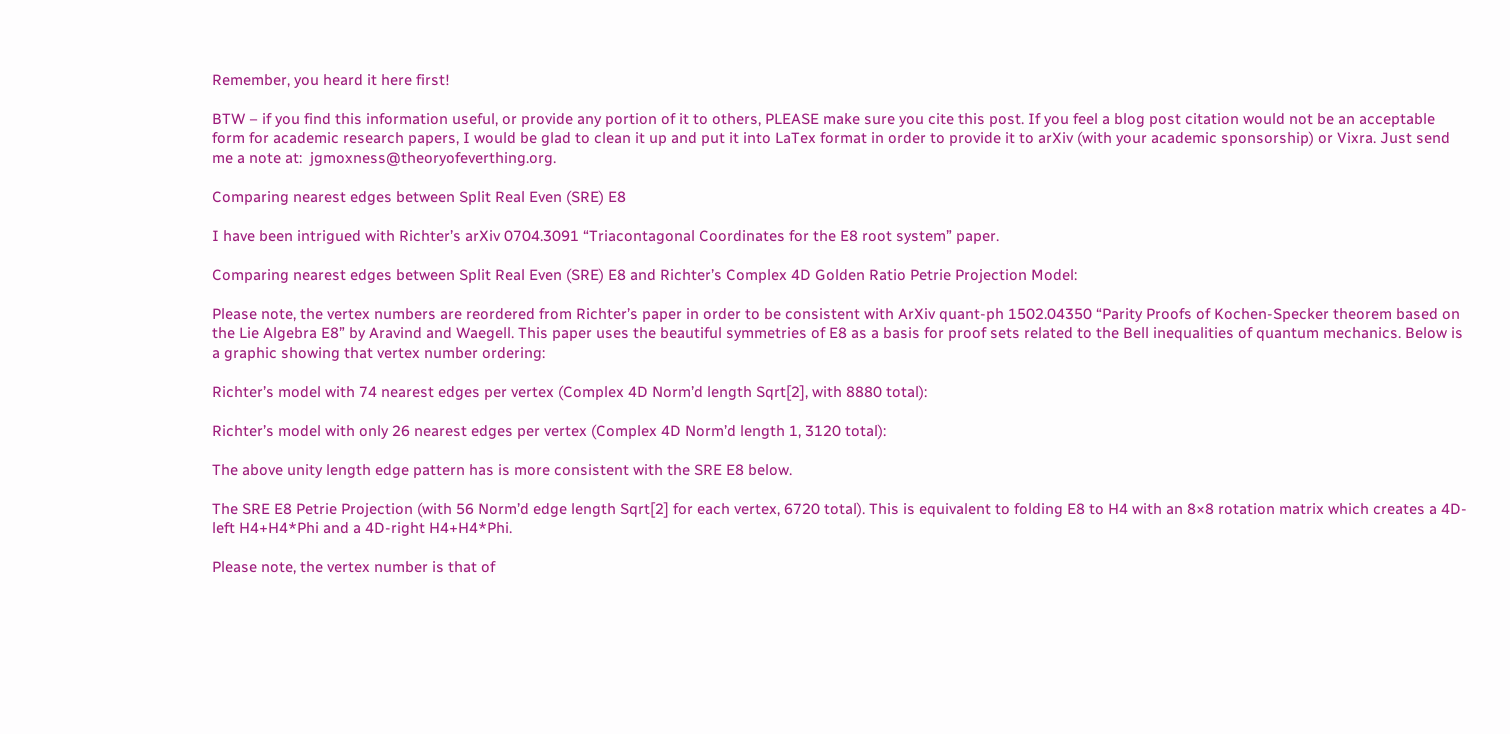Remember, you heard it here first!

BTW – if you find this information useful, or provide any portion of it to others, PLEASE make sure you cite this post. If you feel a blog post citation would not be an acceptable form for academic research papers, I would be glad to clean it up and put it into LaTex format in order to provide it to arXiv (with your academic sponsorship) or Vixra. Just send me a note at:  jgmoxness@theoryofeverthing.org.

Comparing nearest edges between Split Real Even (SRE) E8

I have been intrigued with Richter’s arXiv 0704.3091 “Triacontagonal Coordinates for the E8 root system” paper.

Comparing nearest edges between Split Real Even (SRE) E8 and Richter’s Complex 4D Golden Ratio Petrie Projection Model:

Please note, the vertex numbers are reordered from Richter’s paper in order to be consistent with ArXiv quant-ph 1502.04350 “Parity Proofs of Kochen-Specker theorem based on the Lie Algebra E8” by Aravind and Waegell. This paper uses the beautiful symmetries of E8 as a basis for proof sets related to the Bell inequalities of quantum mechanics. Below is a graphic showing that vertex number ordering:

Richter’s model with 74 nearest edges per vertex (Complex 4D Norm’d length Sqrt[2], with 8880 total):

Richter’s model with only 26 nearest edges per vertex (Complex 4D Norm’d length 1, 3120 total):

The above unity length edge pattern has is more consistent with the SRE E8 below.

The SRE E8 Petrie Projection (with 56 Norm’d edge length Sqrt[2] for each vertex, 6720 total). This is equivalent to folding E8 to H4 with an 8×8 rotation matrix which creates a 4D-left H4+H4*Phi and a 4D-right H4+H4*Phi.

Please note, the vertex number is that of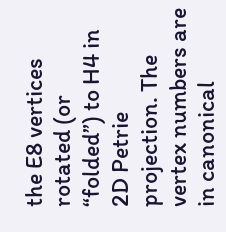the E8 vertices rotated (or “folded”) to H4 in 2D Petrie projection. The vertex numbers are in canonical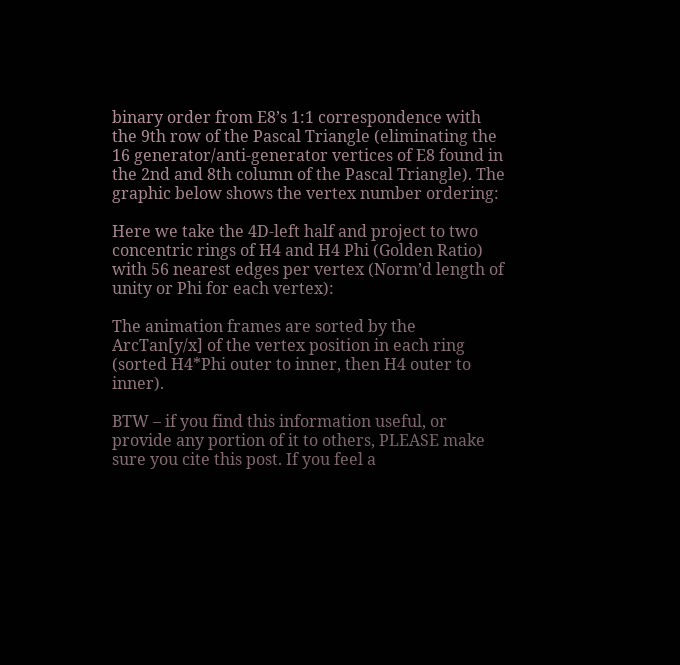binary order from E8’s 1:1 correspondence with the 9th row of the Pascal Triangle (eliminating the 16 generator/anti-generator vertices of E8 found in the 2nd and 8th column of the Pascal Triangle). The graphic below shows the vertex number ordering:

Here we take the 4D-left half and project to two concentric rings of H4 and H4 Phi (Golden Ratio) with 56 nearest edges per vertex (Norm’d length of unity or Phi for each vertex):

The animation frames are sorted by the ArcTan[y/x] of the vertex position in each ring (sorted H4*Phi outer to inner, then H4 outer to inner).

BTW – if you find this information useful, or provide any portion of it to others, PLEASE make sure you cite this post. If you feel a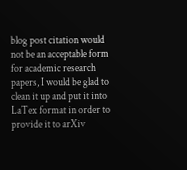blog post citation would not be an acceptable form for academic research papers, I would be glad to clean it up and put it into LaTex format in order to provide it to arXiv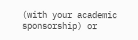(with your academic sponsorship) or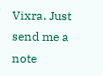Vixra. Just send me a note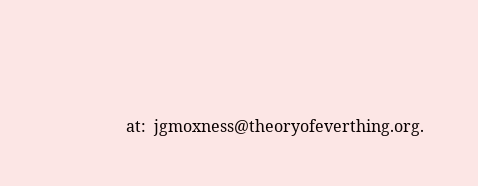at:  jgmoxness@theoryofeverthing.org.